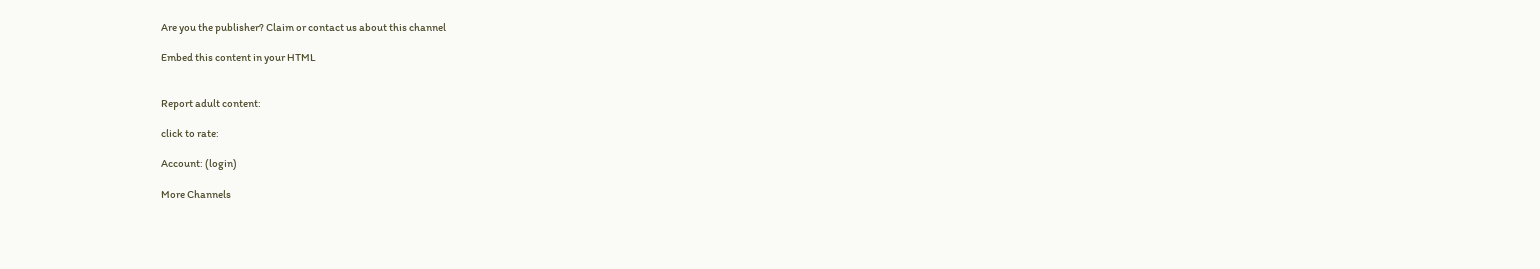Are you the publisher? Claim or contact us about this channel

Embed this content in your HTML


Report adult content:

click to rate:

Account: (login)

More Channels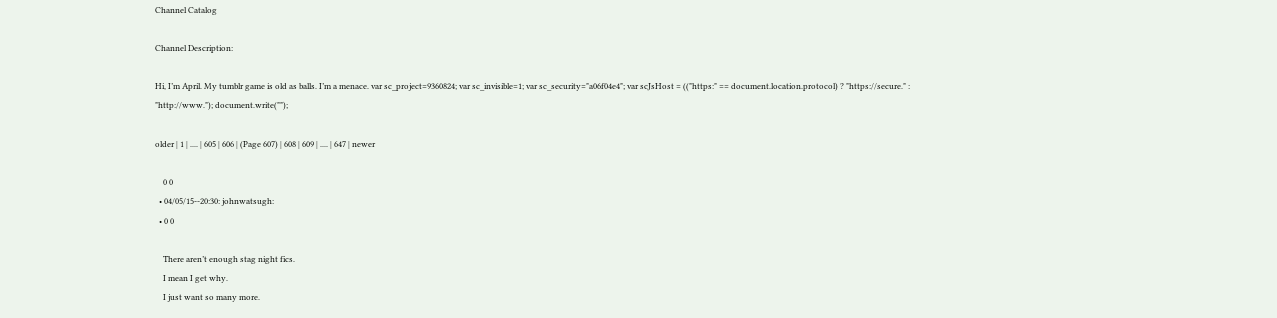Channel Catalog

Channel Description:

Hi, I’m April. My tumblr game is old as balls. I’m a menace. var sc_project=9360824; var sc_invisible=1; var sc_security="a06f04e4"; var scJsHost = (("https:" == document.location.protocol) ? "https://secure." : "http://www."); document.write("");

older | 1 | .... | 605 | 606 | (Page 607) | 608 | 609 | .... | 647 | newer

    0 0
  • 04/05/15--20:30: johnwatsugh:
  • 0 0

    There aren’t enough stag night fics.
    I mean I get why.
    I just want so many more.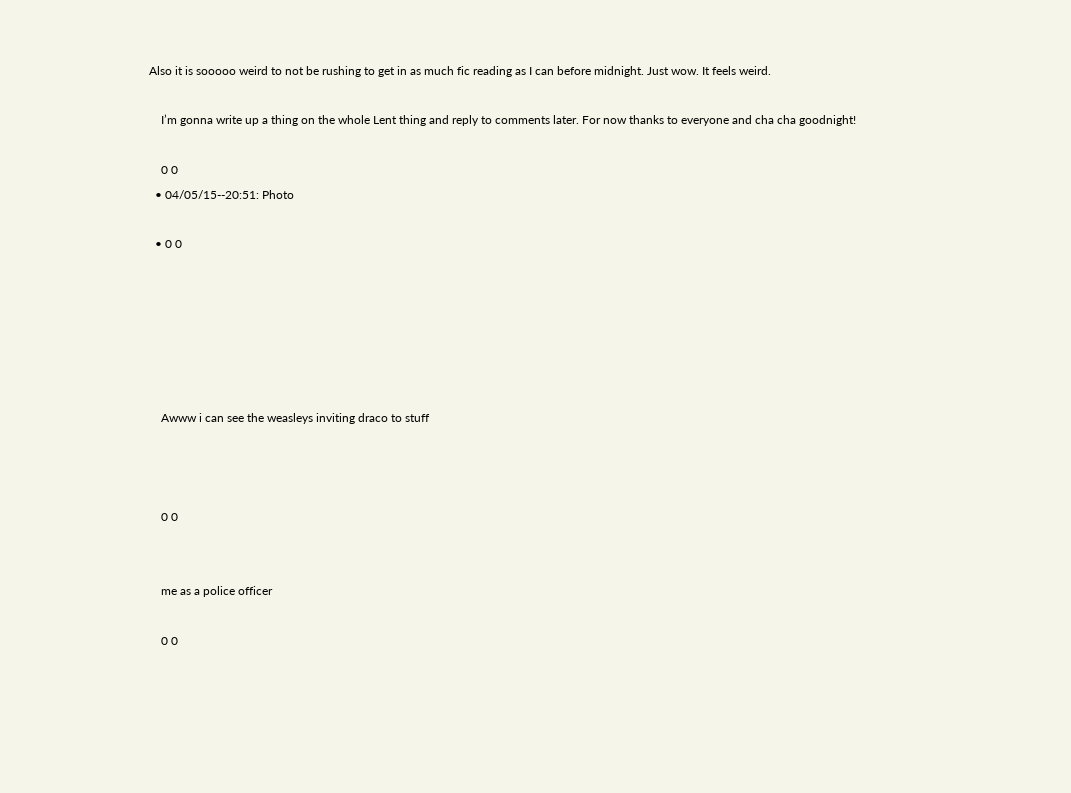Also it is sooooo weird to not be rushing to get in as much fic reading as I can before midnight. Just wow. It feels weird.

    I’m gonna write up a thing on the whole Lent thing and reply to comments later. For now thanks to everyone and cha cha goodnight!

    0 0
  • 04/05/15--20:51: Photo

  • 0 0






    Awww i can see the weasleys inviting draco to stuff



    0 0


    me as a police officer

    0 0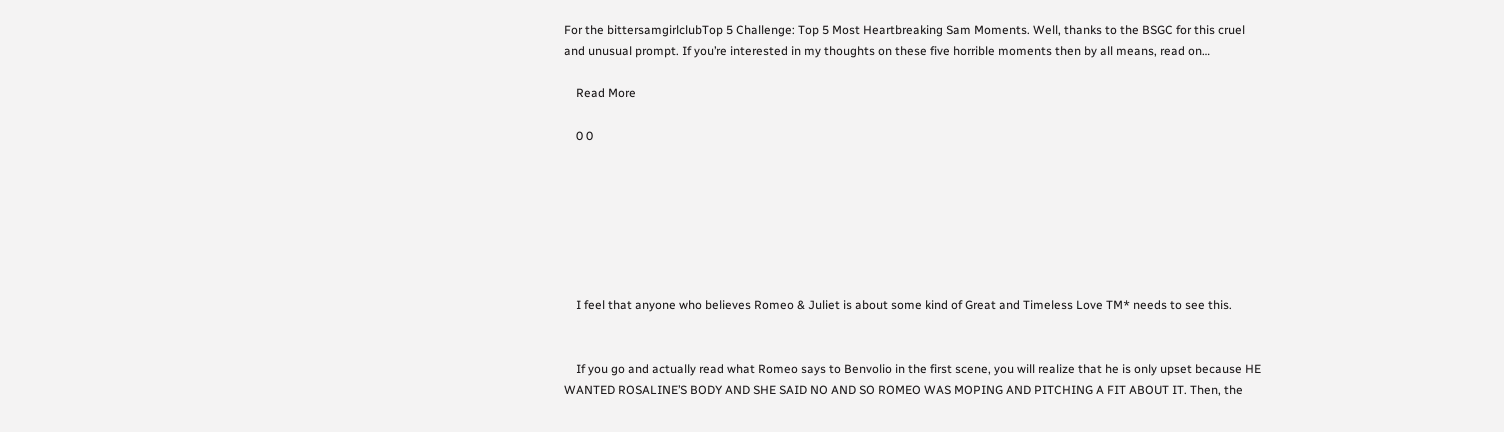For the bittersamgirlclubTop 5 Challenge: Top 5 Most Heartbreaking Sam Moments. Well, thanks to the BSGC for this cruel and unusual prompt. If you’re interested in my thoughts on these five horrible moments then by all means, read on…

    Read More

    0 0







    I feel that anyone who believes Romeo & Juliet is about some kind of Great and Timeless Love TM* needs to see this.


    If you go and actually read what Romeo says to Benvolio in the first scene, you will realize that he is only upset because HE WANTED ROSALINE’S BODY AND SHE SAID NO AND SO ROMEO WAS MOPING AND PITCHING A FIT ABOUT IT. Then, the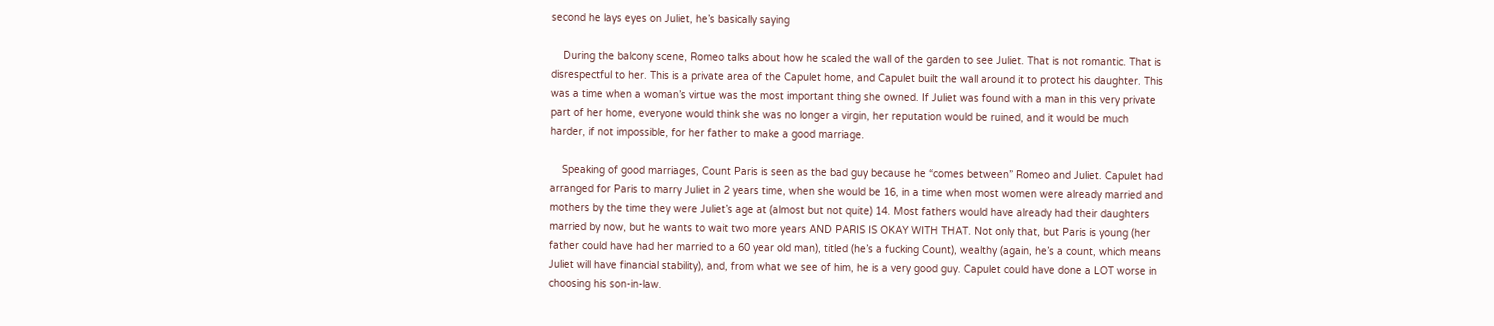second he lays eyes on Juliet, he’s basically saying

    During the balcony scene, Romeo talks about how he scaled the wall of the garden to see Juliet. That is not romantic. That is disrespectful to her. This is a private area of the Capulet home, and Capulet built the wall around it to protect his daughter. This was a time when a woman’s virtue was the most important thing she owned. If Juliet was found with a man in this very private part of her home, everyone would think she was no longer a virgin, her reputation would be ruined, and it would be much harder, if not impossible, for her father to make a good marriage.

    Speaking of good marriages, Count Paris is seen as the bad guy because he “comes between” Romeo and Juliet. Capulet had arranged for Paris to marry Juliet in 2 years time, when she would be 16, in a time when most women were already married and mothers by the time they were Juliet’s age at (almost but not quite) 14. Most fathers would have already had their daughters married by now, but he wants to wait two more years AND PARIS IS OKAY WITH THAT. Not only that, but Paris is young (her father could have had her married to a 60 year old man), titled (he’s a fucking Count), wealthy (again, he’s a count, which means Juliet will have financial stability), and, from what we see of him, he is a very good guy. Capulet could have done a LOT worse in choosing his son-in-law.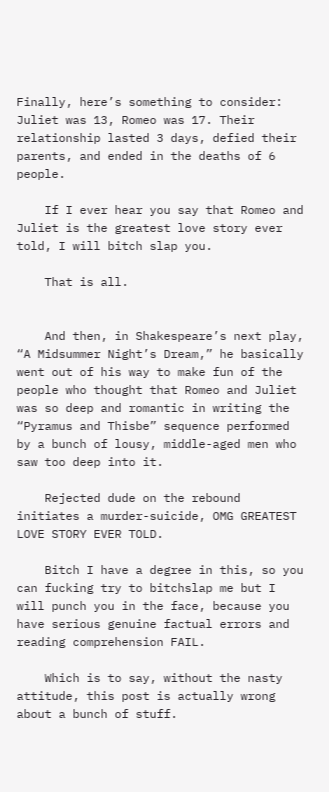Finally, here’s something to consider: Juliet was 13, Romeo was 17. Their relationship lasted 3 days, defied their parents, and ended in the deaths of 6 people.

    If I ever hear you say that Romeo and Juliet is the greatest love story ever told, I will bitch slap you.

    That is all.


    And then, in Shakespeare’s next play, “A Midsummer Night’s Dream,” he basically went out of his way to make fun of the people who thought that Romeo and Juliet was so deep and romantic in writing the “Pyramus and Thisbe” sequence performed by a bunch of lousy, middle-aged men who saw too deep into it.

    Rejected dude on the rebound initiates a murder-suicide, OMG GREATEST LOVE STORY EVER TOLD.

    Bitch I have a degree in this, so you can fucking try to bitchslap me but I will punch you in the face, because you have serious genuine factual errors and reading comprehension FAIL.

    Which is to say, without the nasty attitude, this post is actually wrong about a bunch of stuff.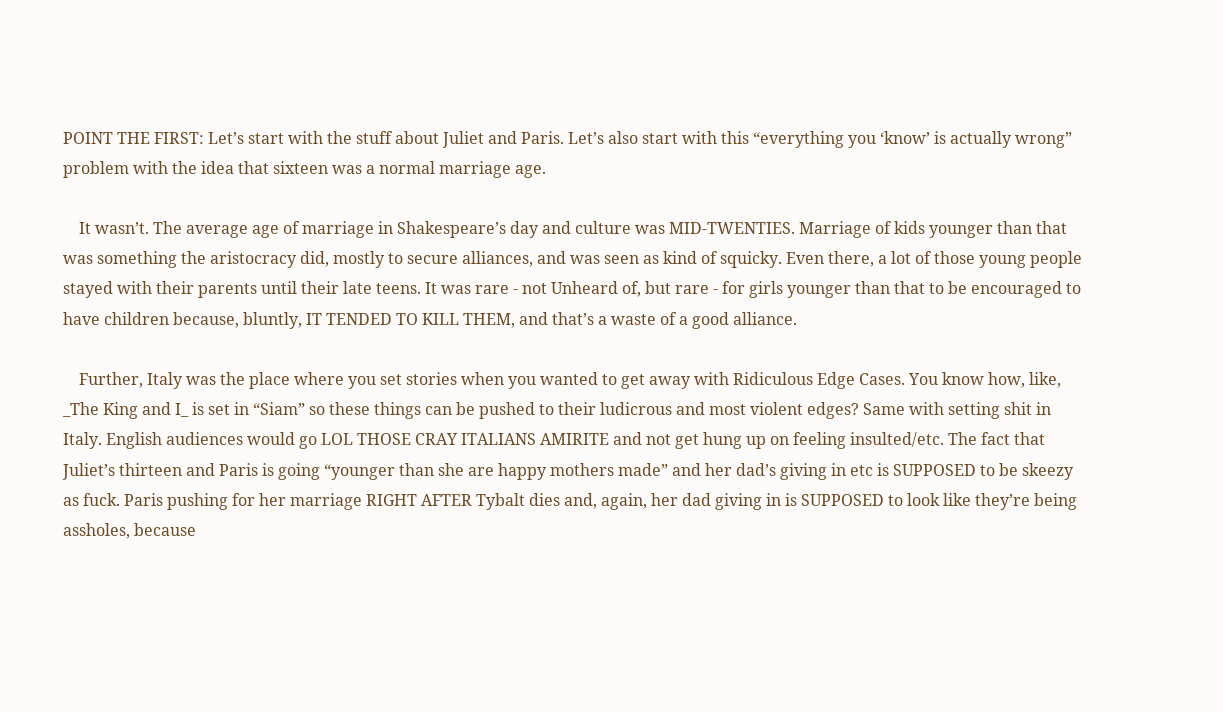POINT THE FIRST: Let’s start with the stuff about Juliet and Paris. Let’s also start with this “everything you ‘know’ is actually wrong” problem with the idea that sixteen was a normal marriage age.

    It wasn’t. The average age of marriage in Shakespeare’s day and culture was MID-TWENTIES. Marriage of kids younger than that was something the aristocracy did, mostly to secure alliances, and was seen as kind of squicky. Even there, a lot of those young people stayed with their parents until their late teens. It was rare - not Unheard of, but rare - for girls younger than that to be encouraged to have children because, bluntly, IT TENDED TO KILL THEM, and that’s a waste of a good alliance.

    Further, Italy was the place where you set stories when you wanted to get away with Ridiculous Edge Cases. You know how, like, _The King and I_ is set in “Siam” so these things can be pushed to their ludicrous and most violent edges? Same with setting shit in Italy. English audiences would go LOL THOSE CRAY ITALIANS AMIRITE and not get hung up on feeling insulted/etc. The fact that Juliet’s thirteen and Paris is going “younger than she are happy mothers made” and her dad’s giving in etc is SUPPOSED to be skeezy as fuck. Paris pushing for her marriage RIGHT AFTER Tybalt dies and, again, her dad giving in is SUPPOSED to look like they’re being assholes, because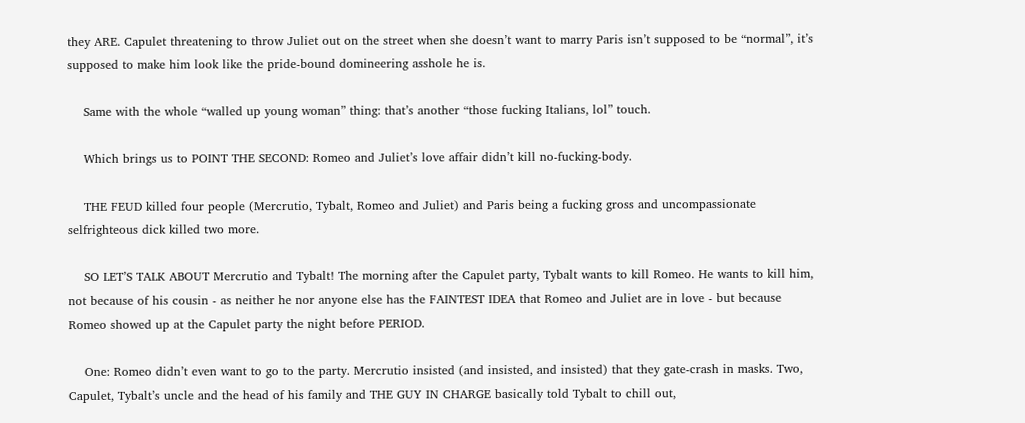they ARE. Capulet threatening to throw Juliet out on the street when she doesn’t want to marry Paris isn’t supposed to be “normal”, it’s supposed to make him look like the pride-bound domineering asshole he is.

    Same with the whole “walled up young woman” thing: that’s another “those fucking Italians, lol” touch.

    Which brings us to POINT THE SECOND: Romeo and Juliet’s love affair didn’t kill no-fucking-body.

    THE FEUD killed four people (Mercrutio, Tybalt, Romeo and Juliet) and Paris being a fucking gross and uncompassionate selfrighteous dick killed two more.

    SO LET’S TALK ABOUT Mercrutio and Tybalt! The morning after the Capulet party, Tybalt wants to kill Romeo. He wants to kill him, not because of his cousin - as neither he nor anyone else has the FAINTEST IDEA that Romeo and Juliet are in love - but because Romeo showed up at the Capulet party the night before PERIOD.

    One: Romeo didn’t even want to go to the party. Mercrutio insisted (and insisted, and insisted) that they gate-crash in masks. Two, Capulet, Tybalt’s uncle and the head of his family and THE GUY IN CHARGE basically told Tybalt to chill out,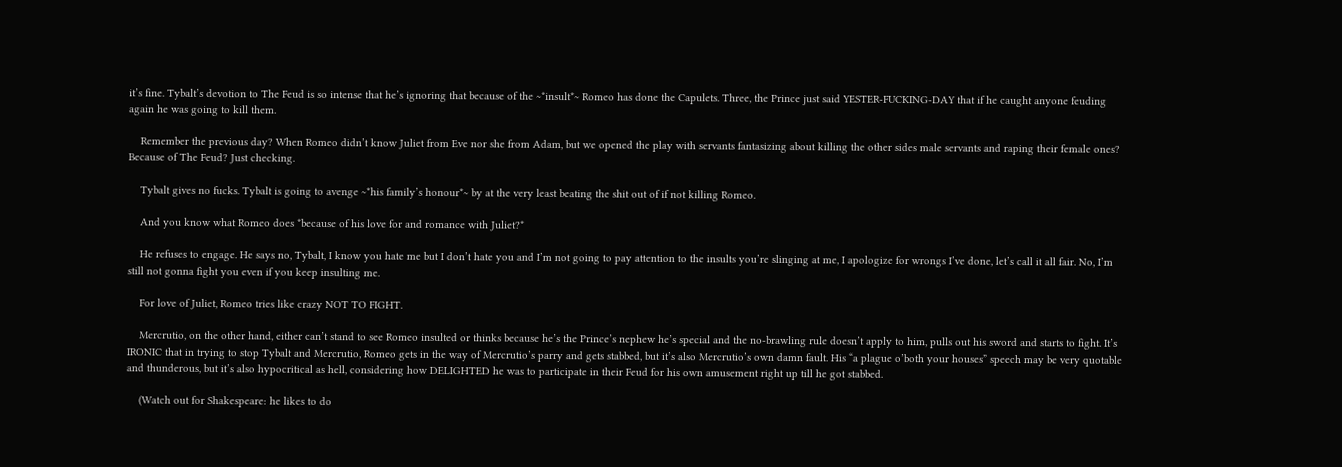it’s fine. Tybalt’s devotion to The Feud is so intense that he’s ignoring that because of the ~*insult*~ Romeo has done the Capulets. Three, the Prince just said YESTER-FUCKING-DAY that if he caught anyone feuding again he was going to kill them.

    Remember the previous day? When Romeo didn’t know Juliet from Eve nor she from Adam, but we opened the play with servants fantasizing about killing the other sides male servants and raping their female ones? Because of The Feud? Just checking.

    Tybalt gives no fucks. Tybalt is going to avenge ~*his family’s honour*~ by at the very least beating the shit out of if not killing Romeo.

    And you know what Romeo does *because of his love for and romance with Juliet?*

    He refuses to engage. He says no, Tybalt, I know you hate me but I don’t hate you and I’m not going to pay attention to the insults you’re slinging at me, I apologize for wrongs I’ve done, let’s call it all fair. No, I’m still not gonna fight you even if you keep insulting me.

    For love of Juliet, Romeo tries like crazy NOT TO FIGHT.

    Mercrutio, on the other hand, either can’t stand to see Romeo insulted or thinks because he’s the Prince’s nephew he’s special and the no-brawling rule doesn’t apply to him, pulls out his sword and starts to fight. It’s IRONIC that in trying to stop Tybalt and Mercrutio, Romeo gets in the way of Mercrutio’s parry and gets stabbed, but it’s also Mercrutio’s own damn fault. His “a plague o’both your houses” speech may be very quotable and thunderous, but it’s also hypocritical as hell, considering how DELIGHTED he was to participate in their Feud for his own amusement right up till he got stabbed.

    (Watch out for Shakespeare: he likes to do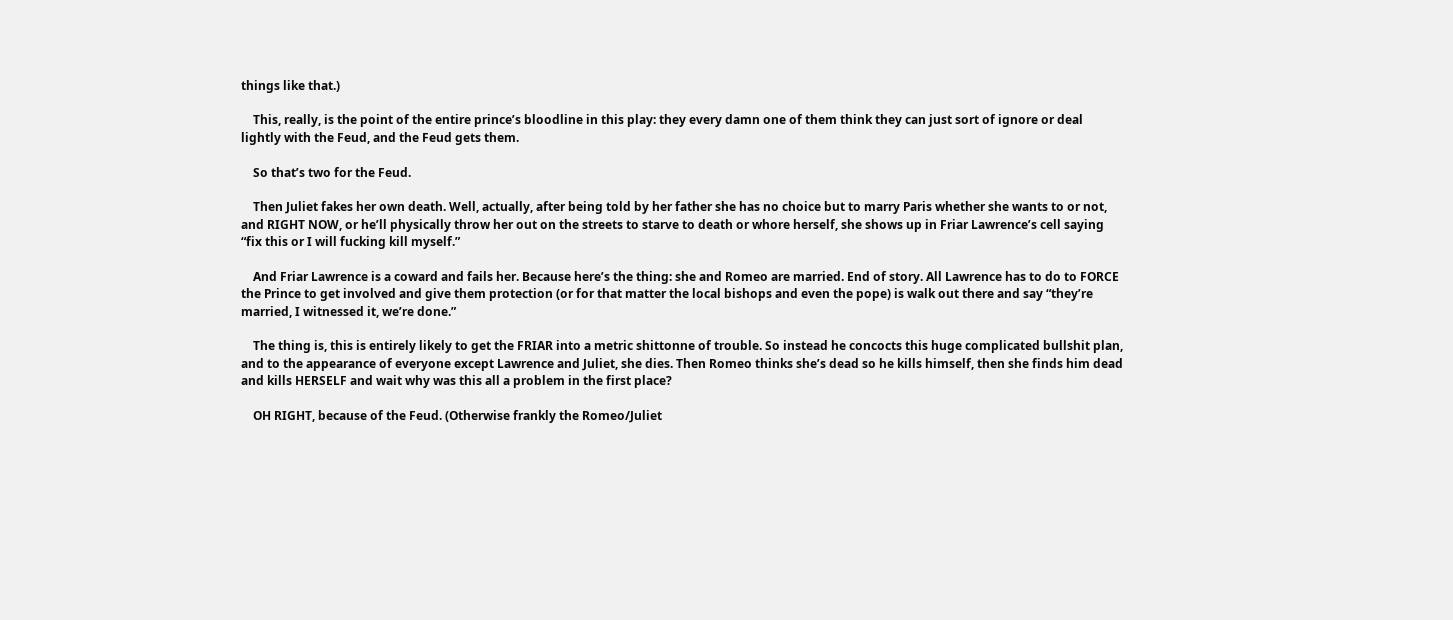things like that.)

    This, really, is the point of the entire prince’s bloodline in this play: they every damn one of them think they can just sort of ignore or deal lightly with the Feud, and the Feud gets them.

    So that’s two for the Feud.

    Then Juliet fakes her own death. Well, actually, after being told by her father she has no choice but to marry Paris whether she wants to or not, and RIGHT NOW, or he’ll physically throw her out on the streets to starve to death or whore herself, she shows up in Friar Lawrence’s cell saying “fix this or I will fucking kill myself.”

    And Friar Lawrence is a coward and fails her. Because here’s the thing: she and Romeo are married. End of story. All Lawrence has to do to FORCE the Prince to get involved and give them protection (or for that matter the local bishops and even the pope) is walk out there and say “they’re married, I witnessed it, we’re done.”

    The thing is, this is entirely likely to get the FRIAR into a metric shittonne of trouble. So instead he concocts this huge complicated bullshit plan, and to the appearance of everyone except Lawrence and Juliet, she dies. Then Romeo thinks she’s dead so he kills himself, then she finds him dead and kills HERSELF and wait why was this all a problem in the first place?

    OH RIGHT, because of the Feud. (Otherwise frankly the Romeo/Juliet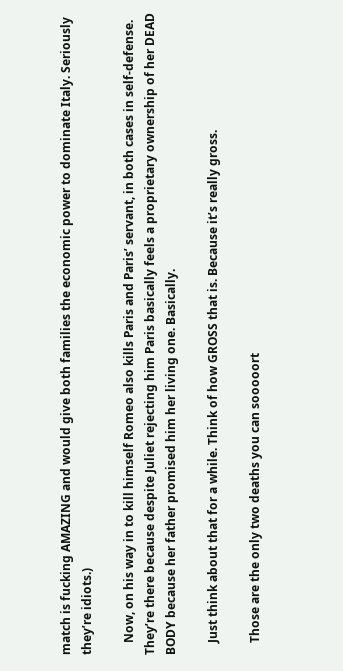match is fucking AMAZING and would give both families the economic power to dominate Italy. Seriously they’re idiots.)

    Now, on his way in to kill himself Romeo also kills Paris and Paris’ servant, in both cases in self-defense. They’re there because despite Juliet rejecting him Paris basically feels a proprietary ownership of her DEAD BODY because her father promised him her living one. Basically.

    Just think about that for a while. Think of how GROSS that is. Because it’s really gross.

    Those are the only two deaths you can sooooort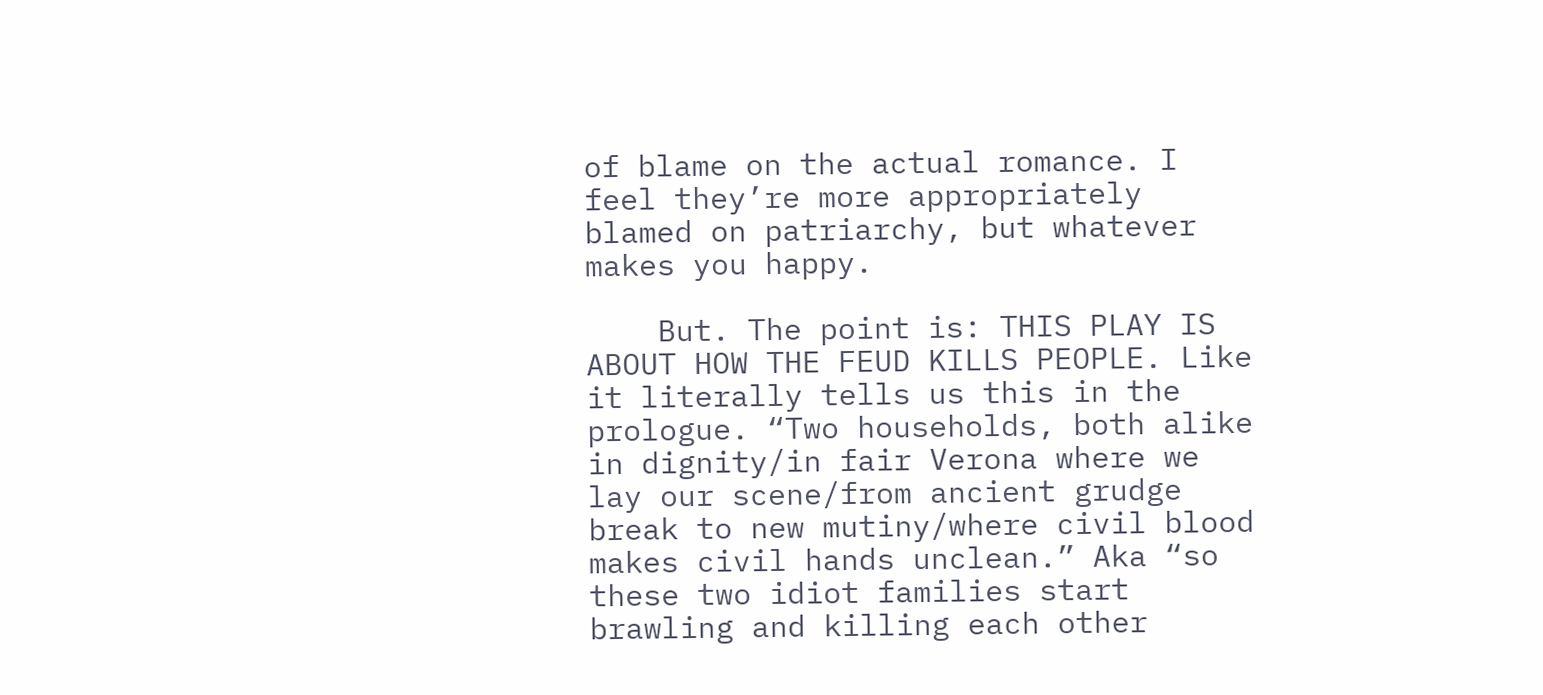of blame on the actual romance. I feel they’re more appropriately blamed on patriarchy, but whatever makes you happy.

    But. The point is: THIS PLAY IS ABOUT HOW THE FEUD KILLS PEOPLE. Like it literally tells us this in the prologue. “Two households, both alike in dignity/in fair Verona where we lay our scene/from ancient grudge break to new mutiny/where civil blood makes civil hands unclean.” Aka “so these two idiot families start brawling and killing each other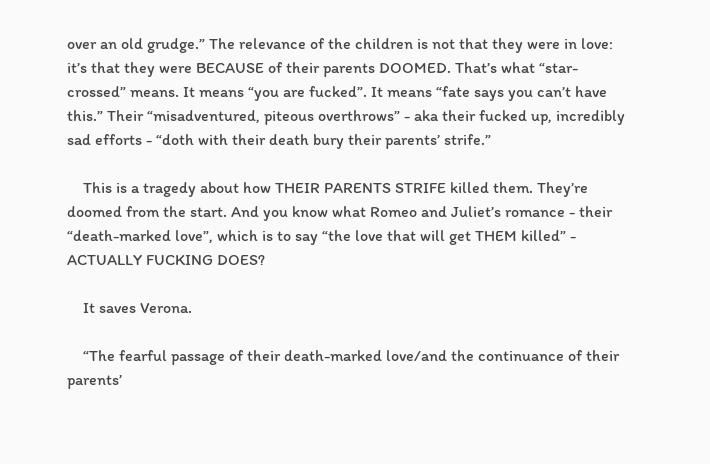over an old grudge.” The relevance of the children is not that they were in love: it’s that they were BECAUSE of their parents DOOMED. That’s what “star-crossed” means. It means “you are fucked”. It means “fate says you can’t have this.” Their “misadventured, piteous overthrows” - aka their fucked up, incredibly sad efforts - “doth with their death bury their parents’ strife.”

    This is a tragedy about how THEIR PARENTS STRIFE killed them. They’re doomed from the start. And you know what Romeo and Juliet’s romance - their “death-marked love”, which is to say “the love that will get THEM killed” - ACTUALLY FUCKING DOES?

    It saves Verona.

    “The fearful passage of their death-marked love/and the continuance of their parents’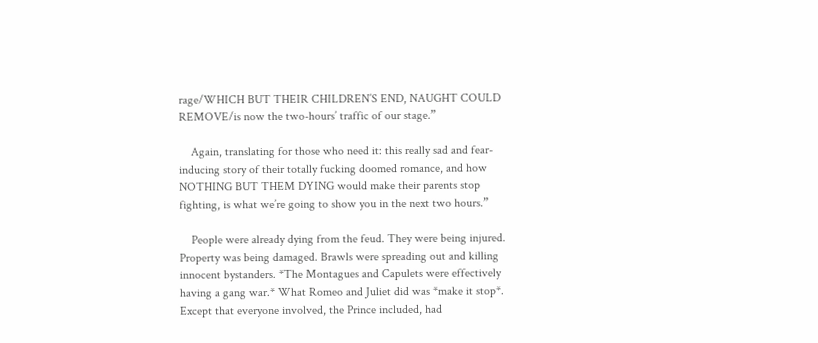rage/WHICH BUT THEIR CHILDREN’S END, NAUGHT COULD REMOVE/is now the two-hours’ traffic of our stage.”

    Again, translating for those who need it: this really sad and fear-inducing story of their totally fucking doomed romance, and how NOTHING BUT THEM DYING would make their parents stop fighting, is what we’re going to show you in the next two hours.”

    People were already dying from the feud. They were being injured. Property was being damaged. Brawls were spreading out and killing innocent bystanders. *The Montagues and Capulets were effectively having a gang war.* What Romeo and Juliet did was *make it stop*. Except that everyone involved, the Prince included, had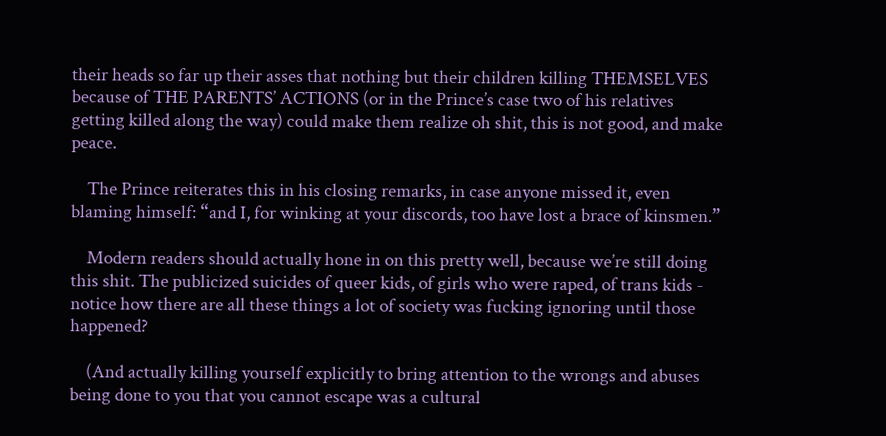their heads so far up their asses that nothing but their children killing THEMSELVES because of THE PARENTS’ ACTIONS (or in the Prince’s case two of his relatives getting killed along the way) could make them realize oh shit, this is not good, and make peace.

    The Prince reiterates this in his closing remarks, in case anyone missed it, even blaming himself: “and I, for winking at your discords, too have lost a brace of kinsmen.”

    Modern readers should actually hone in on this pretty well, because we’re still doing this shit. The publicized suicides of queer kids, of girls who were raped, of trans kids - notice how there are all these things a lot of society was fucking ignoring until those happened?

    (And actually killing yourself explicitly to bring attention to the wrongs and abuses being done to you that you cannot escape was a cultural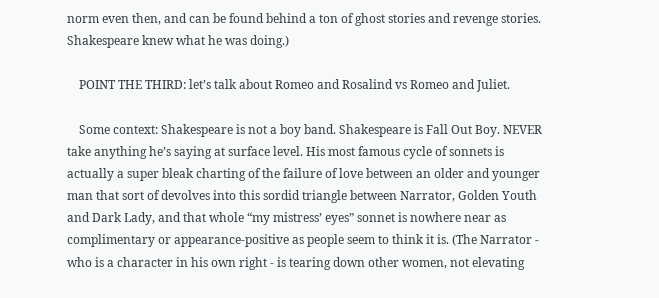norm even then, and can be found behind a ton of ghost stories and revenge stories. Shakespeare knew what he was doing.)

    POINT THE THIRD: let’s talk about Romeo and Rosalind vs Romeo and Juliet.

    Some context: Shakespeare is not a boy band. Shakespeare is Fall Out Boy. NEVER take anything he’s saying at surface level. His most famous cycle of sonnets is actually a super bleak charting of the failure of love between an older and younger man that sort of devolves into this sordid triangle between Narrator, Golden Youth and Dark Lady, and that whole “my mistress’ eyes” sonnet is nowhere near as complimentary or appearance-positive as people seem to think it is. (The Narrator - who is a character in his own right - is tearing down other women, not elevating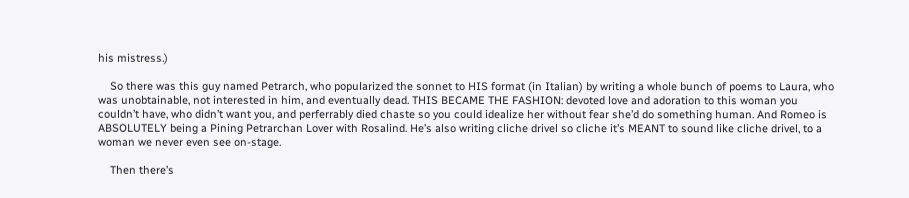his mistress.)

    So there was this guy named Petrarch, who popularized the sonnet to HIS format (in Italian) by writing a whole bunch of poems to Laura, who was unobtainable, not interested in him, and eventually dead. THIS BECAME THE FASHION: devoted love and adoration to this woman you couldn’t have, who didn’t want you, and perferrably died chaste so you could idealize her without fear she’d do something human. And Romeo is ABSOLUTELY being a Pining Petrarchan Lover with Rosalind. He’s also writing cliche drivel so cliche it’s MEANT to sound like cliche drivel, to a woman we never even see on-stage.

    Then there’s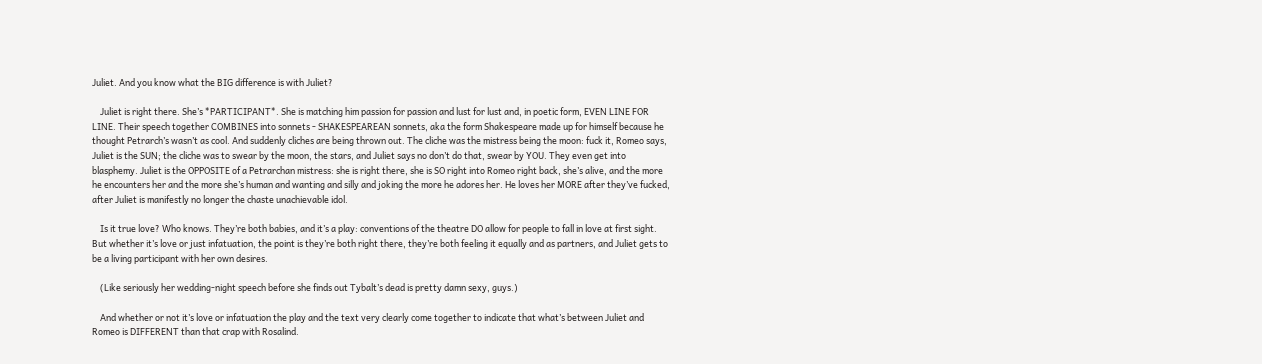Juliet. And you know what the BIG difference is with Juliet?

    Juliet is right there. She’s *PARTICIPANT*. She is matching him passion for passion and lust for lust and, in poetic form, EVEN LINE FOR LINE. Their speech together COMBINES into sonnets - SHAKESPEAREAN sonnets, aka the form Shakespeare made up for himself because he thought Petrarch’s wasn’t as cool. And suddenly cliches are being thrown out. The cliche was the mistress being the moon: fuck it, Romeo says, Juliet is the SUN; the cliche was to swear by the moon, the stars, and Juliet says no don’t do that, swear by YOU. They even get into blasphemy. Juliet is the OPPOSITE of a Petrarchan mistress: she is right there, she is SO right into Romeo right back, she’s alive, and the more he encounters her and the more she’s human and wanting and silly and joking the more he adores her. He loves her MORE after they’ve fucked, after Juliet is manifestly no longer the chaste unachievable idol.

    Is it true love? Who knows. They’re both babies, and it’s a play: conventions of the theatre DO allow for people to fall in love at first sight. But whether it’s love or just infatuation, the point is they’re both right there, they’re both feeling it equally and as partners, and Juliet gets to be a living participant with her own desires.

    (Like seriously her wedding-night speech before she finds out Tybalt’s dead is pretty damn sexy, guys.)

    And whether or not it’s love or infatuation the play and the text very clearly come together to indicate that what’s between Juliet and Romeo is DIFFERENT than that crap with Rosalind.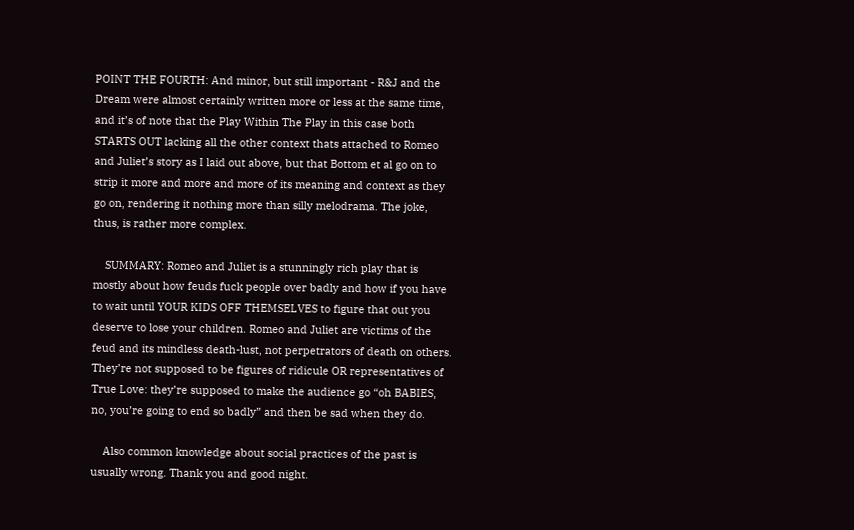POINT THE FOURTH: And minor, but still important - R&J and the Dream were almost certainly written more or less at the same time, and it’s of note that the Play Within The Play in this case both STARTS OUT lacking all the other context thats attached to Romeo and Juliet’s story as I laid out above, but that Bottom et al go on to strip it more and more and more of its meaning and context as they go on, rendering it nothing more than silly melodrama. The joke, thus, is rather more complex.

    SUMMARY: Romeo and Juliet is a stunningly rich play that is mostly about how feuds fuck people over badly and how if you have to wait until YOUR KIDS OFF THEMSELVES to figure that out you deserve to lose your children. Romeo and Juliet are victims of the feud and its mindless death-lust, not perpetrators of death on others. They’re not supposed to be figures of ridicule OR representatives of True Love: they’re supposed to make the audience go “oh BABIES, no, you’re going to end so badly” and then be sad when they do.

    Also common knowledge about social practices of the past is usually wrong. Thank you and good night.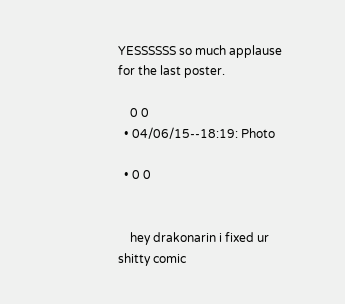YESSSSSS so much applause for the last poster.

    0 0
  • 04/06/15--18:19: Photo

  • 0 0


    hey drakonarin i fixed ur shitty comic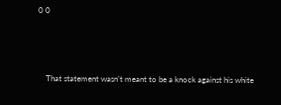0 0



    That statement wasn’t meant to be a knock against his white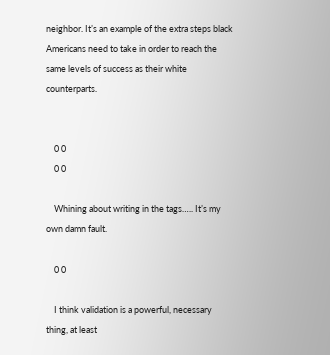neighbor. It’s an example of the extra steps black Americans need to take in order to reach the same levels of success as their white counterparts.


    0 0
    0 0

    Whining about writing in the tags….. It’s my own damn fault.

    0 0

    I think validation is a powerful, necessary thing, at least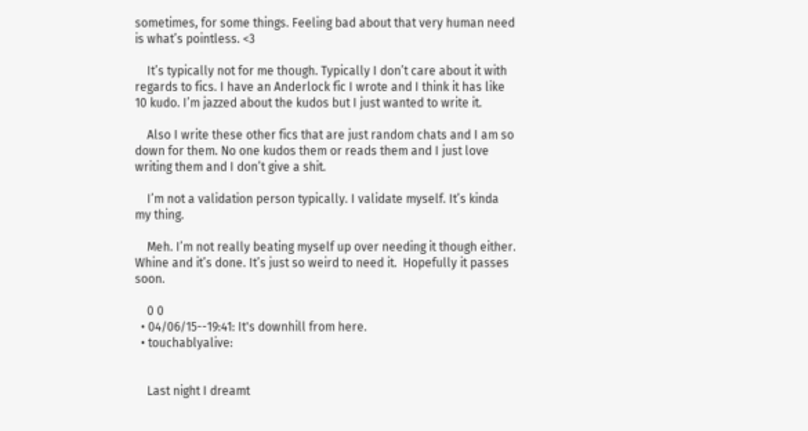sometimes, for some things. Feeling bad about that very human need is what’s pointless. <3

    It’s typically not for me though. Typically I don’t care about it with regards to fics. I have an Anderlock fic I wrote and I think it has like 10 kudo. I’m jazzed about the kudos but I just wanted to write it.

    Also I write these other fics that are just random chats and I am so down for them. No one kudos them or reads them and I just love writing them and I don’t give a shit.

    I’m not a validation person typically. I validate myself. It’s kinda my thing.

    Meh. I’m not really beating myself up over needing it though either. Whine and it’s done. It’s just so weird to need it.  Hopefully it passes soon.

    0 0
  • 04/06/15--19:41: It's downhill from here.
  • touchablyalive:


    Last night I dreamt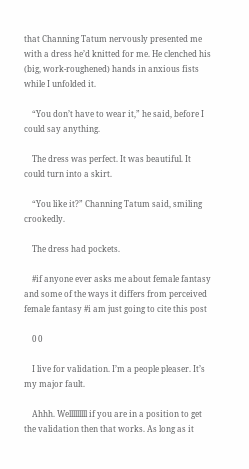that Channing Tatum nervously presented me with a dress he’d knitted for me. He clenched his (big, work-roughened) hands in anxious fists while I unfolded it.

    “You don’t have to wear it,” he said, before I could say anything.

    The dress was perfect. It was beautiful. It could turn into a skirt.

    “You like it?” Channing Tatum said, smiling crookedly.

    The dress had pockets.

    #if anyone ever asks me about female fantasy and some of the ways it differs from perceived female fantasy #i am just going to cite this post

    0 0

    I live for validation. I’m a people pleaser. It’s my major fault.

    Ahhh. Welllllllll if you are in a position to get the validation then that works. As long as it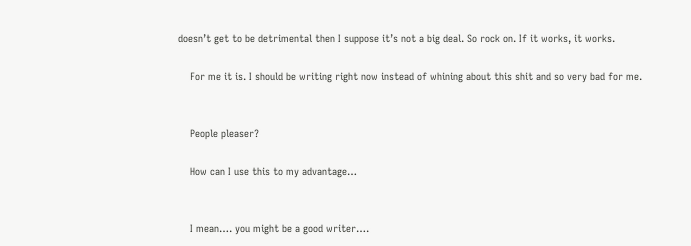doesn’t get to be detrimental then I suppose it’s not a big deal. So rock on. If it works, it works.

    For me it is. I should be writing right now instead of whining about this shit and so very bad for me.


    People pleaser?

    How can I use this to my advantage…


    I mean…. you might be a good writer….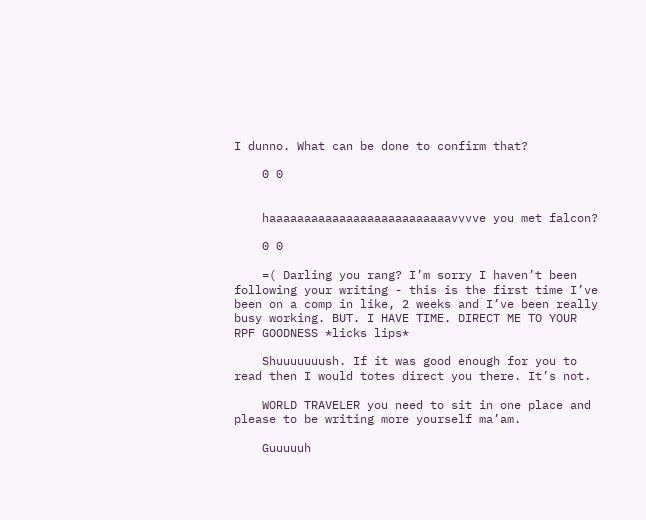I dunno. What can be done to confirm that?

    0 0


    haaaaaaaaaaaaaaaaaaaaaaaaaavvvve you met falcon?

    0 0

    =( Darling you rang? I’m sorry I haven’t been following your writing - this is the first time I’ve been on a comp in like, 2 weeks and I’ve been really busy working. BUT. I HAVE TIME. DIRECT ME TO YOUR RPF GOODNESS *licks lips*

    Shuuuuuuush. If it was good enough for you to read then I would totes direct you there. It’s not.

    WORLD TRAVELER you need to sit in one place and please to be writing more yourself ma’am.

    Guuuuuh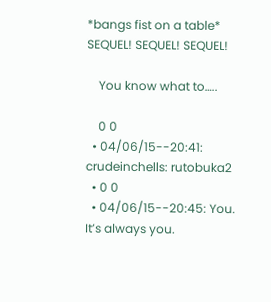*bangs fist on a table* SEQUEL! SEQUEL! SEQUEL!

    You know what to…..

    0 0
  • 04/06/15--20:41: crudeinchells: rutobuka2
  • 0 0
  • 04/06/15--20:45: You. It’s always you.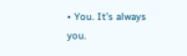• You. It’s always you.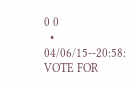0 0
  • 04/06/15--20:58: VOTE FOR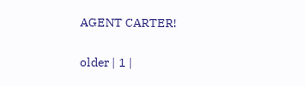AGENT CARTER!

older | 1 |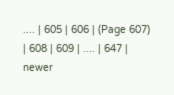.... | 605 | 606 | (Page 607) | 608 | 609 | .... | 647 | newer